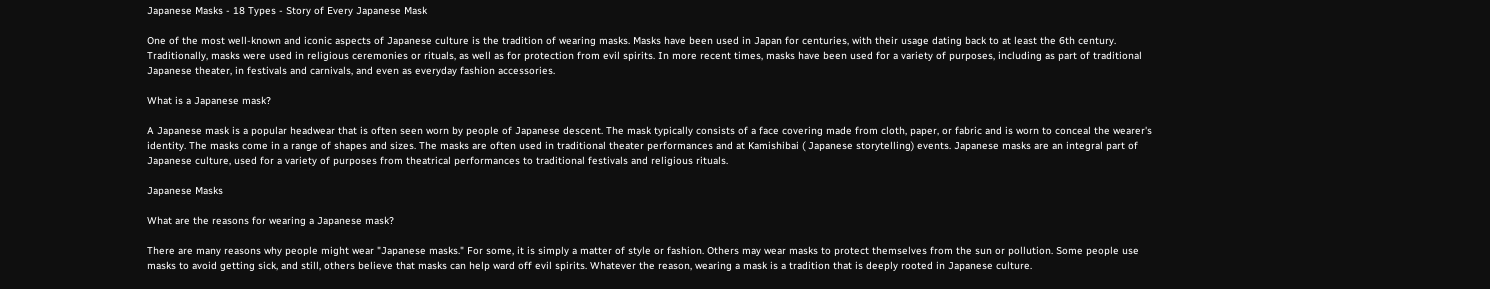Japanese Masks - 18 Types - Story of Every Japanese Mask

One of the most well-known and iconic aspects of Japanese culture is the tradition of wearing masks. Masks have been used in Japan for centuries, with their usage dating back to at least the 6th century. Traditionally, masks were used in religious ceremonies or rituals, as well as for protection from evil spirits. In more recent times, masks have been used for a variety of purposes, including as part of traditional Japanese theater, in festivals and carnivals, and even as everyday fashion accessories.

What is a Japanese mask?

A Japanese mask is a popular headwear that is often seen worn by people of Japanese descent. The mask typically consists of a face covering made from cloth, paper, or fabric and is worn to conceal the wearer's identity. The masks come in a range of shapes and sizes. The masks are often used in traditional theater performances and at Kamishibai ( Japanese storytelling) events. Japanese masks are an integral part of Japanese culture, used for a variety of purposes from theatrical performances to traditional festivals and religious rituals.

Japanese Masks

What are the reasons for wearing a Japanese mask?

There are many reasons why people might wear "Japanese masks." For some, it is simply a matter of style or fashion. Others may wear masks to protect themselves from the sun or pollution. Some people use masks to avoid getting sick, and still, others believe that masks can help ward off evil spirits. Whatever the reason, wearing a mask is a tradition that is deeply rooted in Japanese culture.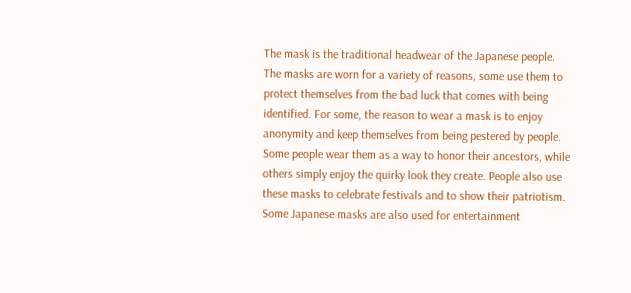The mask is the traditional headwear of the Japanese people. The masks are worn for a variety of reasons, some use them to protect themselves from the bad luck that comes with being identified. For some, the reason to wear a mask is to enjoy anonymity and keep themselves from being pestered by people. Some people wear them as a way to honor their ancestors, while others simply enjoy the quirky look they create. People also use these masks to celebrate festivals and to show their patriotism. Some Japanese masks are also used for entertainment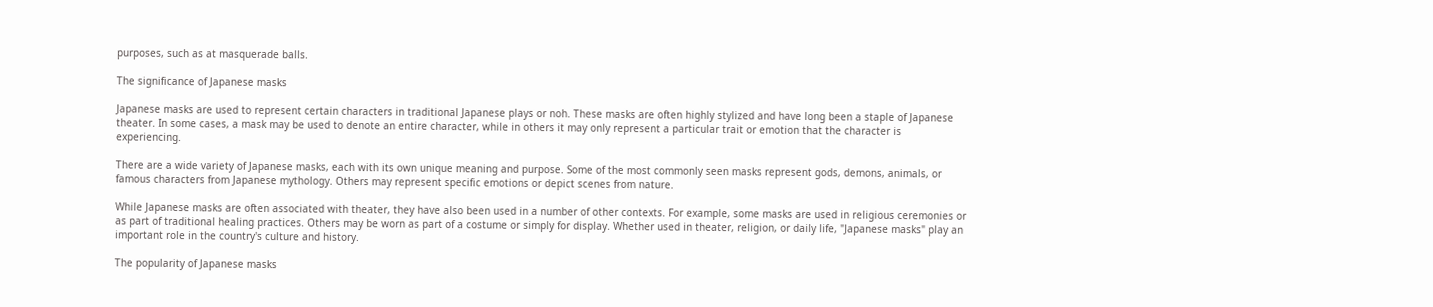purposes, such as at masquerade balls.

The significance of Japanese masks

Japanese masks are used to represent certain characters in traditional Japanese plays or noh. These masks are often highly stylized and have long been a staple of Japanese theater. In some cases, a mask may be used to denote an entire character, while in others it may only represent a particular trait or emotion that the character is experiencing.

There are a wide variety of Japanese masks, each with its own unique meaning and purpose. Some of the most commonly seen masks represent gods, demons, animals, or famous characters from Japanese mythology. Others may represent specific emotions or depict scenes from nature.

While Japanese masks are often associated with theater, they have also been used in a number of other contexts. For example, some masks are used in religious ceremonies or as part of traditional healing practices. Others may be worn as part of a costume or simply for display. Whether used in theater, religion, or daily life, "Japanese masks" play an important role in the country's culture and history.

The popularity of Japanese masks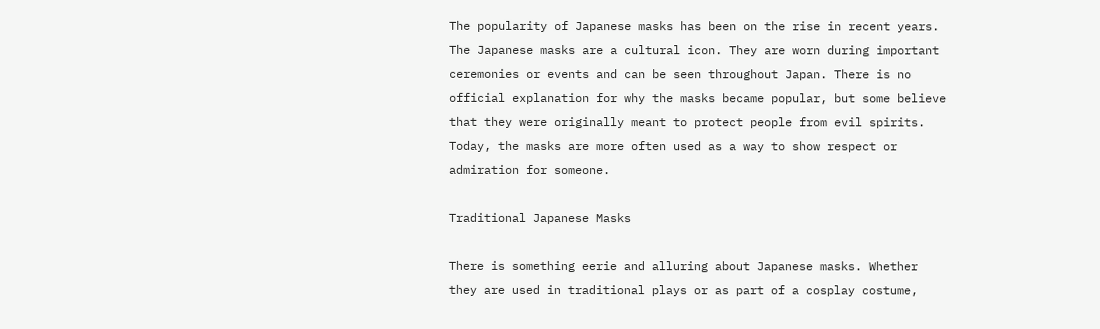The popularity of Japanese masks has been on the rise in recent years. The Japanese masks are a cultural icon. They are worn during important ceremonies or events and can be seen throughout Japan. There is no official explanation for why the masks became popular, but some believe that they were originally meant to protect people from evil spirits. Today, the masks are more often used as a way to show respect or admiration for someone.

Traditional Japanese Masks

There is something eerie and alluring about Japanese masks. Whether they are used in traditional plays or as part of a cosplay costume,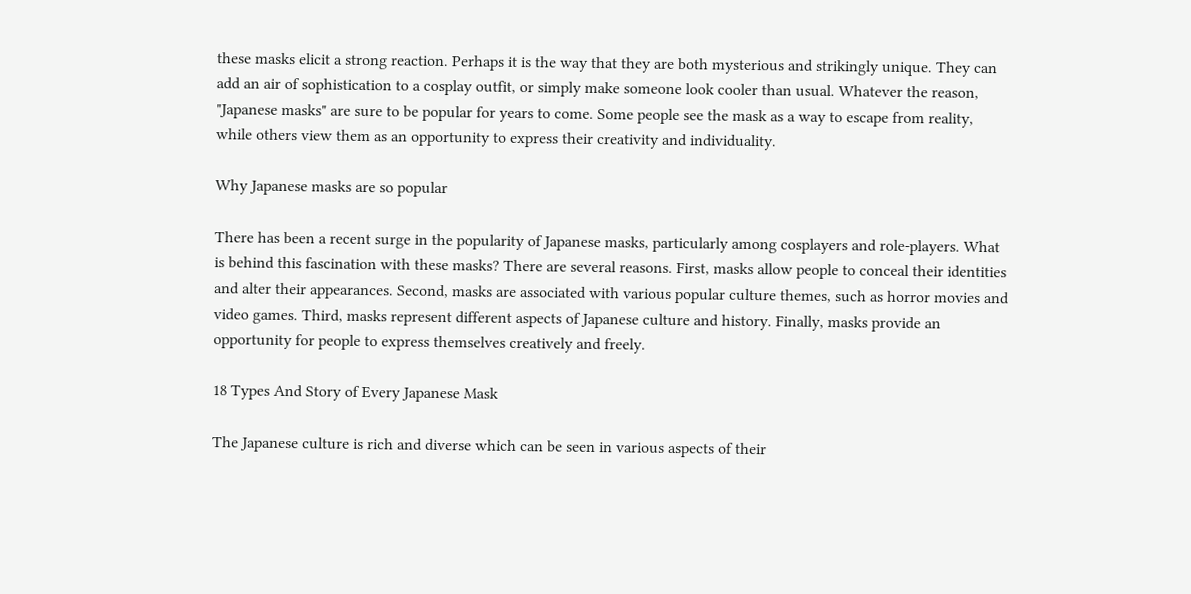these masks elicit a strong reaction. Perhaps it is the way that they are both mysterious and strikingly unique. They can add an air of sophistication to a cosplay outfit, or simply make someone look cooler than usual. Whatever the reason, "Japanese masks" are sure to be popular for years to come. Some people see the mask as a way to escape from reality, while others view them as an opportunity to express their creativity and individuality.

Why Japanese masks are so popular

There has been a recent surge in the popularity of Japanese masks, particularly among cosplayers and role-players. What is behind this fascination with these masks? There are several reasons. First, masks allow people to conceal their identities and alter their appearances. Second, masks are associated with various popular culture themes, such as horror movies and video games. Third, masks represent different aspects of Japanese culture and history. Finally, masks provide an opportunity for people to express themselves creatively and freely.

18 Types And Story of Every Japanese Mask

The Japanese culture is rich and diverse which can be seen in various aspects of their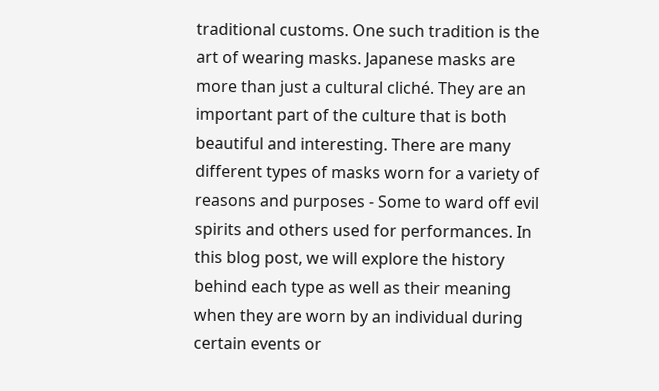traditional customs. One such tradition is the art of wearing masks. Japanese masks are more than just a cultural cliché. They are an important part of the culture that is both beautiful and interesting. There are many different types of masks worn for a variety of reasons and purposes - Some to ward off evil spirits and others used for performances. In this blog post, we will explore the history behind each type as well as their meaning when they are worn by an individual during certain events or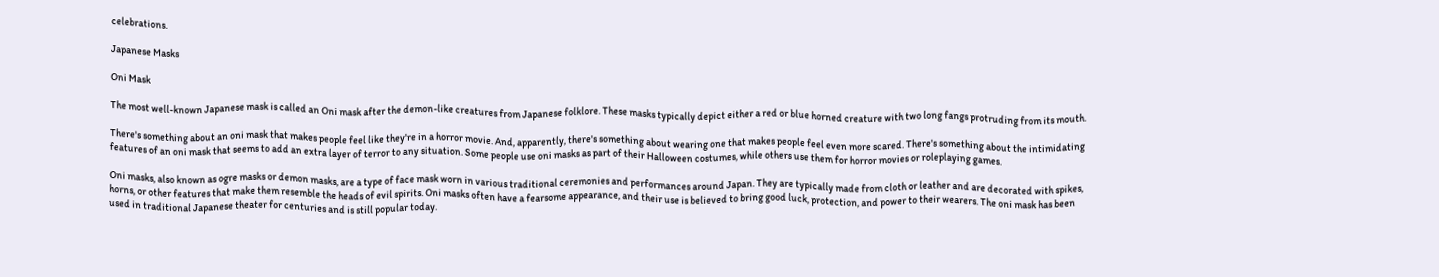celebrations.

Japanese Masks

Oni Mask

The most well-known Japanese mask is called an Oni mask after the demon-like creatures from Japanese folklore. These masks typically depict either a red or blue horned creature with two long fangs protruding from its mouth.

There's something about an oni mask that makes people feel like they're in a horror movie. And, apparently, there's something about wearing one that makes people feel even more scared. There's something about the intimidating features of an oni mask that seems to add an extra layer of terror to any situation. Some people use oni masks as part of their Halloween costumes, while others use them for horror movies or roleplaying games.

Oni masks, also known as ogre masks or demon masks, are a type of face mask worn in various traditional ceremonies and performances around Japan. They are typically made from cloth or leather and are decorated with spikes, horns, or other features that make them resemble the heads of evil spirits. Oni masks often have a fearsome appearance, and their use is believed to bring good luck, protection, and power to their wearers. The oni mask has been used in traditional Japanese theater for centuries and is still popular today.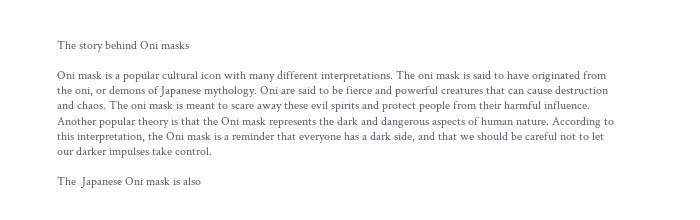The story behind Oni masks

Oni mask is a popular cultural icon with many different interpretations. The oni mask is said to have originated from the oni, or demons of Japanese mythology. Oni are said to be fierce and powerful creatures that can cause destruction and chaos. The oni mask is meant to scare away these evil spirits and protect people from their harmful influence. Another popular theory is that the Oni mask represents the dark and dangerous aspects of human nature. According to this interpretation, the Oni mask is a reminder that everyone has a dark side, and that we should be careful not to let our darker impulses take control.

The  Japanese Oni mask is also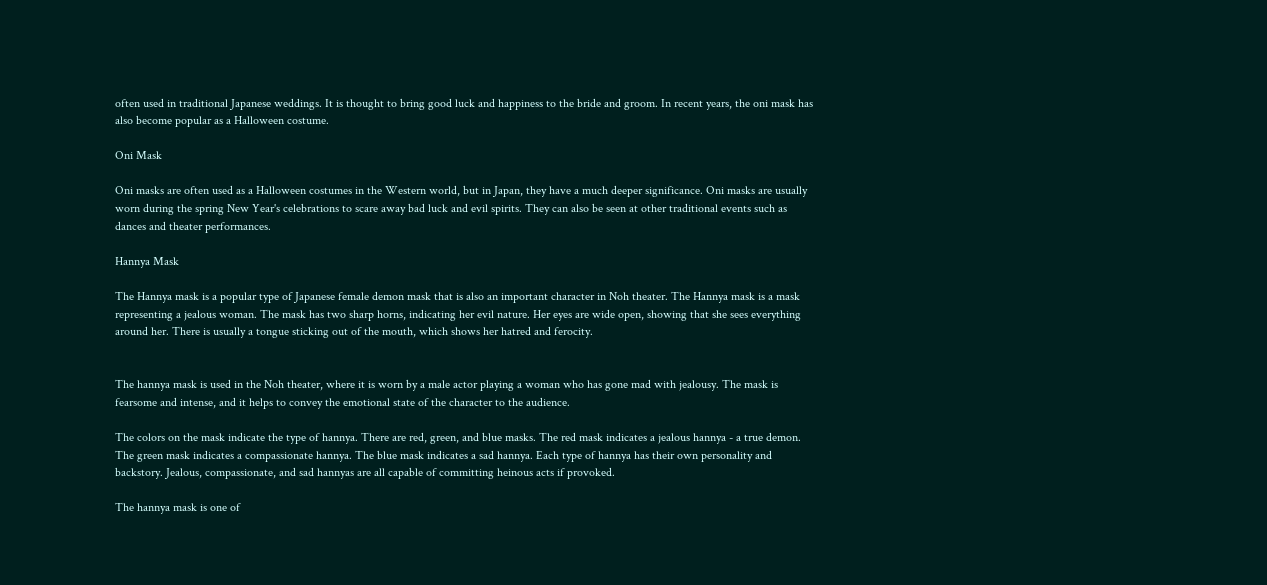often used in traditional Japanese weddings. It is thought to bring good luck and happiness to the bride and groom. In recent years, the oni mask has also become popular as a Halloween costume.

Oni Mask

Oni masks are often used as a Halloween costumes in the Western world, but in Japan, they have a much deeper significance. Oni masks are usually worn during the spring New Year's celebrations to scare away bad luck and evil spirits. They can also be seen at other traditional events such as dances and theater performances.

Hannya Mask

The Hannya mask is a popular type of Japanese female demon mask that is also an important character in Noh theater. The Hannya mask is a mask representing a jealous woman. The mask has two sharp horns, indicating her evil nature. Her eyes are wide open, showing that she sees everything around her. There is usually a tongue sticking out of the mouth, which shows her hatred and ferocity.


The hannya mask is used in the Noh theater, where it is worn by a male actor playing a woman who has gone mad with jealousy. The mask is fearsome and intense, and it helps to convey the emotional state of the character to the audience.

The colors on the mask indicate the type of hannya. There are red, green, and blue masks. The red mask indicates a jealous hannya - a true demon. The green mask indicates a compassionate hannya. The blue mask indicates a sad hannya. Each type of hannya has their own personality and backstory. Jealous, compassionate, and sad hannyas are all capable of committing heinous acts if provoked.

The hannya mask is one of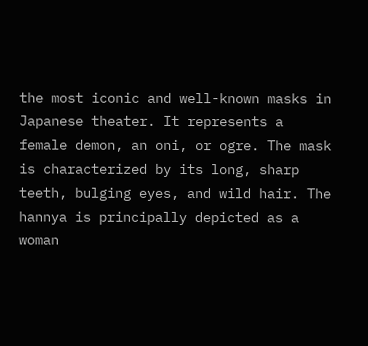the most iconic and well-known masks in Japanese theater. It represents a female demon, an oni, or ogre. The mask is characterized by its long, sharp teeth, bulging eyes, and wild hair. The hannya is principally depicted as a woman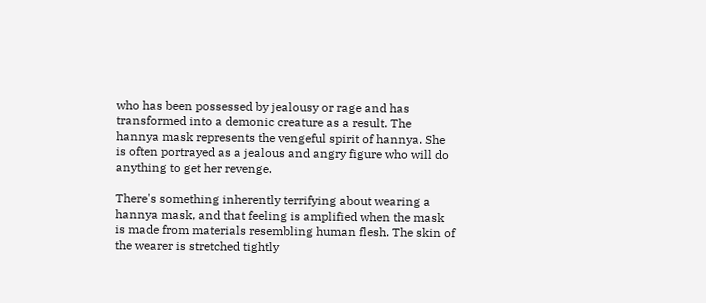who has been possessed by jealousy or rage and has transformed into a demonic creature as a result. The hannya mask represents the vengeful spirit of hannya. She is often portrayed as a jealous and angry figure who will do anything to get her revenge.

There's something inherently terrifying about wearing a hannya mask, and that feeling is amplified when the mask is made from materials resembling human flesh. The skin of the wearer is stretched tightly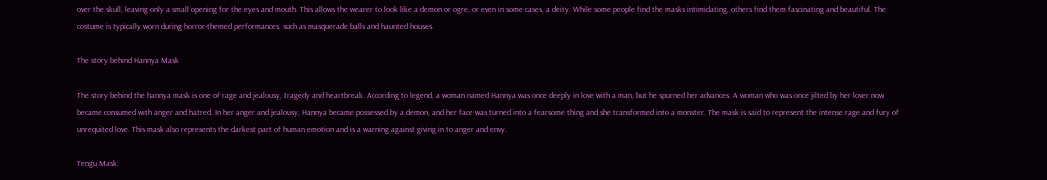over the skull, leaving only a small opening for the eyes and mouth. This allows the wearer to look like a demon or ogre, or even in some cases, a deity. While some people find the masks intimidating, others find them fascinating and beautiful. The costume is typically worn during horror-themed performances, such as masquerade balls and haunted houses.

The story behind Hannya Mask

The story behind the hannya mask is one of rage and jealousy, tragedy and heartbreak. According to legend, a woman named Hannya was once deeply in love with a man, but he spurned her advances. A woman who was once jilted by her lover now became consumed with anger and hatred. In her anger and jealousy, Hannya became possessed by a demon, and her face was turned into a fearsome thing and she transformed into a monster. The mask is said to represent the intense rage and fury of unrequited love. This mask also represents the darkest part of human emotion and is a warning against giving in to anger and envy.

Tengu Mask: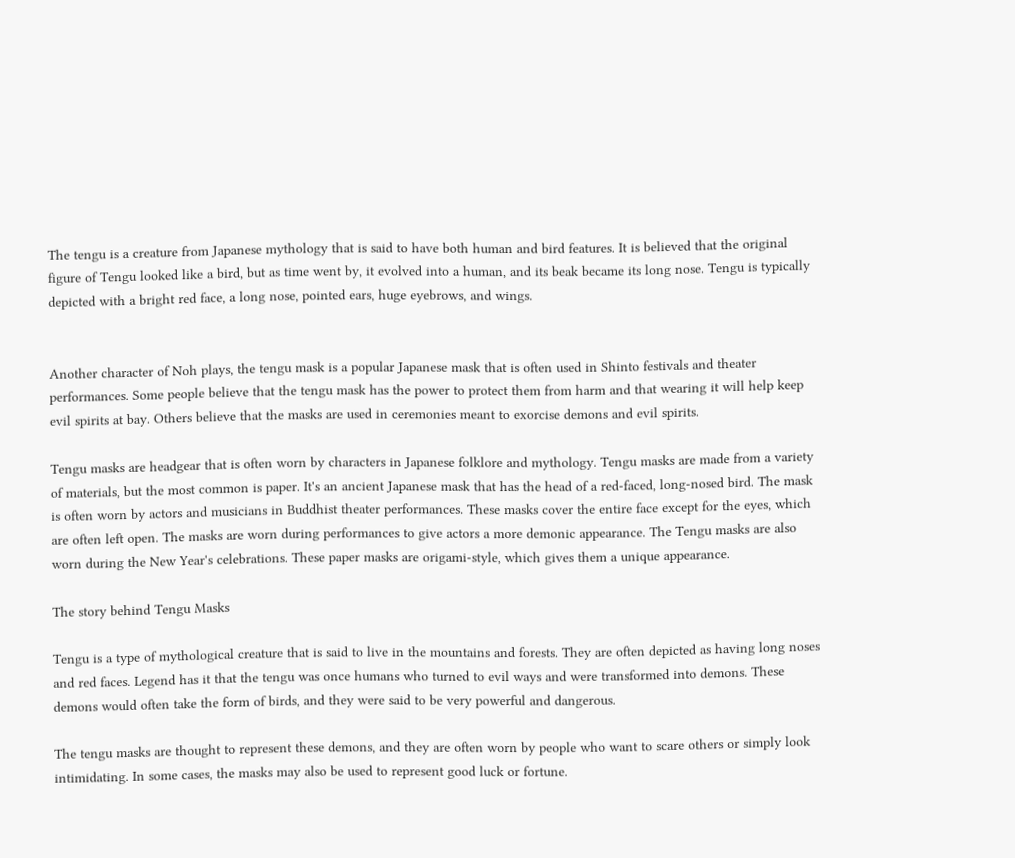The tengu is a creature from Japanese mythology that is said to have both human and bird features. It is believed that the original figure of Tengu looked like a bird, but as time went by, it evolved into a human, and its beak became its long nose. Tengu is typically depicted with a bright red face, a long nose, pointed ears, huge eyebrows, and wings.


Another character of Noh plays, the tengu mask is a popular Japanese mask that is often used in Shinto festivals and theater performances. Some people believe that the tengu mask has the power to protect them from harm and that wearing it will help keep evil spirits at bay. Others believe that the masks are used in ceremonies meant to exorcise demons and evil spirits.

Tengu masks are headgear that is often worn by characters in Japanese folklore and mythology. Tengu masks are made from a variety of materials, but the most common is paper. It's an ancient Japanese mask that has the head of a red-faced, long-nosed bird. The mask is often worn by actors and musicians in Buddhist theater performances. These masks cover the entire face except for the eyes, which are often left open. The masks are worn during performances to give actors a more demonic appearance. The Tengu masks are also worn during the New Year's celebrations. These paper masks are origami-style, which gives them a unique appearance.

The story behind Tengu Masks

Tengu is a type of mythological creature that is said to live in the mountains and forests. They are often depicted as having long noses and red faces. Legend has it that the tengu was once humans who turned to evil ways and were transformed into demons. These demons would often take the form of birds, and they were said to be very powerful and dangerous.

The tengu masks are thought to represent these demons, and they are often worn by people who want to scare others or simply look intimidating. In some cases, the masks may also be used to represent good luck or fortune.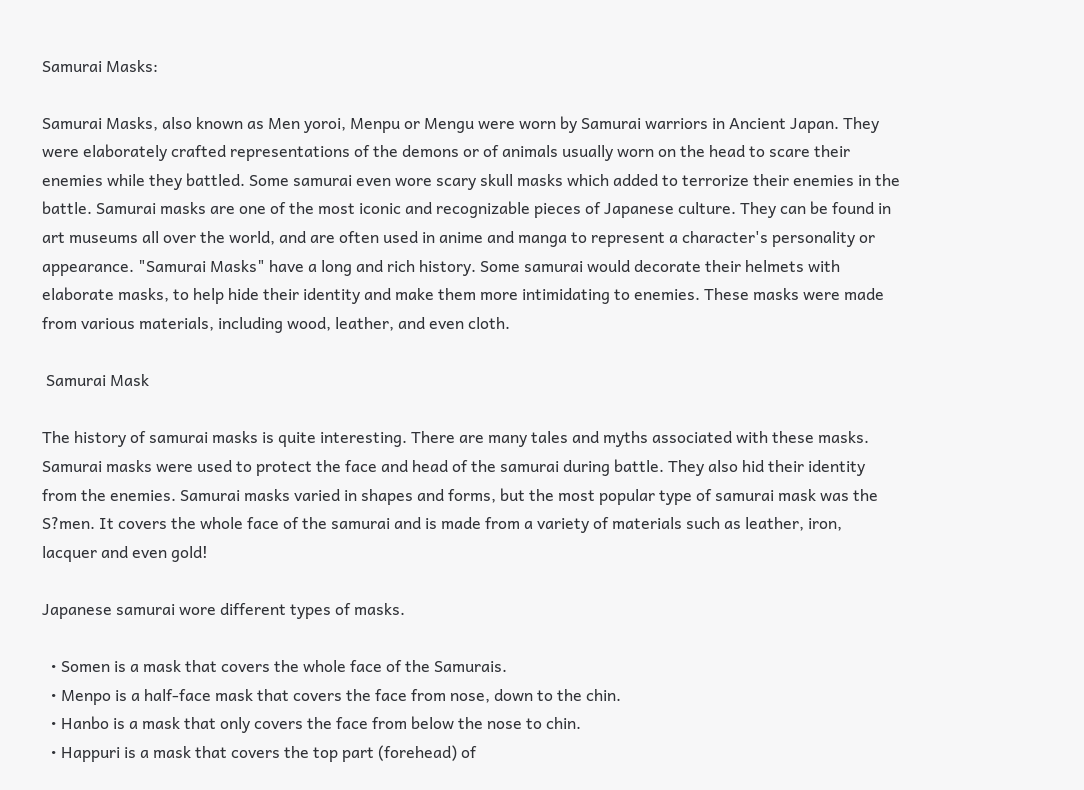Samurai Masks:

Samurai Masks, also known as Men yoroi, Menpu or Mengu were worn by Samurai warriors in Ancient Japan. They were elaborately crafted representations of the demons or of animals usually worn on the head to scare their enemies while they battled. Some samurai even wore scary skull masks which added to terrorize their enemies in the battle. Samurai masks are one of the most iconic and recognizable pieces of Japanese culture. They can be found in art museums all over the world, and are often used in anime and manga to represent a character's personality or appearance. "Samurai Masks" have a long and rich history. Some samurai would decorate their helmets with elaborate masks, to help hide their identity and make them more intimidating to enemies. These masks were made from various materials, including wood, leather, and even cloth.

 Samurai Mask

The history of samurai masks is quite interesting. There are many tales and myths associated with these masks. Samurai masks were used to protect the face and head of the samurai during battle. They also hid their identity from the enemies. Samurai masks varied in shapes and forms, but the most popular type of samurai mask was the S?men. It covers the whole face of the samurai and is made from a variety of materials such as leather, iron, lacquer and even gold!

Japanese samurai wore different types of masks.

  • Somen is a mask that covers the whole face of the Samurais.
  • Menpo is a half-face mask that covers the face from nose, down to the chin.
  • Hanbo is a mask that only covers the face from below the nose to chin.
  • Happuri is a mask that covers the top part (forehead) of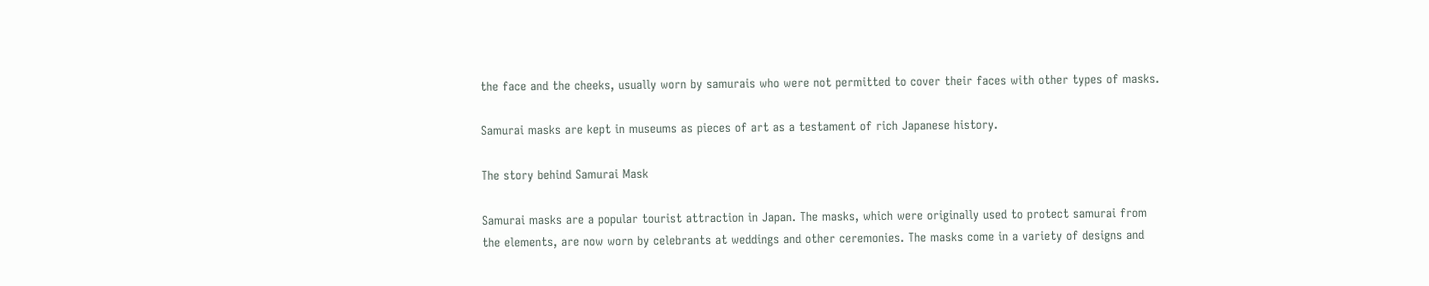the face and the cheeks, usually worn by samurais who were not permitted to cover their faces with other types of masks.

Samurai masks are kept in museums as pieces of art as a testament of rich Japanese history.

The story behind Samurai Mask

Samurai masks are a popular tourist attraction in Japan. The masks, which were originally used to protect samurai from the elements, are now worn by celebrants at weddings and other ceremonies. The masks come in a variety of designs and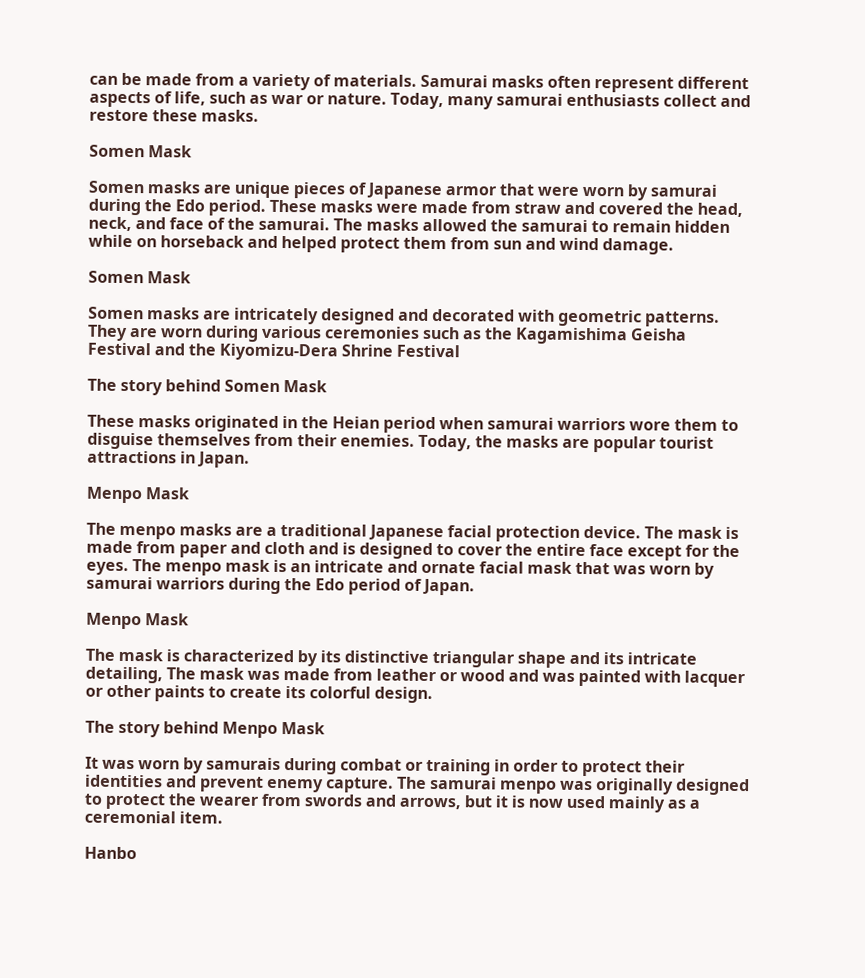can be made from a variety of materials. Samurai masks often represent different aspects of life, such as war or nature. Today, many samurai enthusiasts collect and restore these masks.

Somen Mask

Somen masks are unique pieces of Japanese armor that were worn by samurai during the Edo period. These masks were made from straw and covered the head, neck, and face of the samurai. The masks allowed the samurai to remain hidden while on horseback and helped protect them from sun and wind damage.

Somen Mask

Somen masks are intricately designed and decorated with geometric patterns. They are worn during various ceremonies such as the Kagamishima Geisha Festival and the Kiyomizu-Dera Shrine Festival

The story behind Somen Mask

These masks originated in the Heian period when samurai warriors wore them to disguise themselves from their enemies. Today, the masks are popular tourist attractions in Japan.

Menpo Mask

The menpo masks are a traditional Japanese facial protection device. The mask is made from paper and cloth and is designed to cover the entire face except for the eyes. The menpo mask is an intricate and ornate facial mask that was worn by samurai warriors during the Edo period of Japan.

Menpo Mask

The mask is characterized by its distinctive triangular shape and its intricate detailing, The mask was made from leather or wood and was painted with lacquer or other paints to create its colorful design.

The story behind Menpo Mask

It was worn by samurais during combat or training in order to protect their identities and prevent enemy capture. The samurai menpo was originally designed to protect the wearer from swords and arrows, but it is now used mainly as a ceremonial item.

Hanbo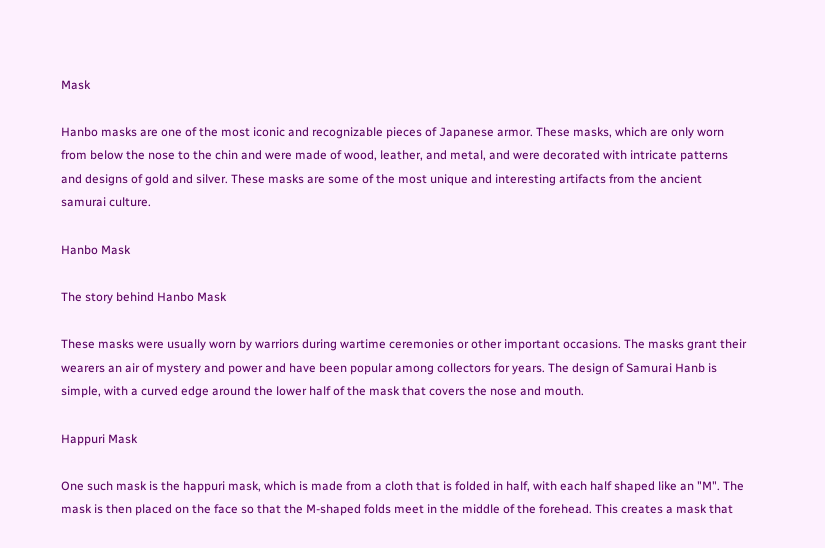Mask

Hanbo masks are one of the most iconic and recognizable pieces of Japanese armor. These masks, which are only worn from below the nose to the chin and were made of wood, leather, and metal, and were decorated with intricate patterns and designs of gold and silver. These masks are some of the most unique and interesting artifacts from the ancient samurai culture.

Hanbo Mask

The story behind Hanbo Mask

These masks were usually worn by warriors during wartime ceremonies or other important occasions. The masks grant their wearers an air of mystery and power and have been popular among collectors for years. The design of Samurai Hanb is simple, with a curved edge around the lower half of the mask that covers the nose and mouth.

Happuri Mask

One such mask is the happuri mask, which is made from a cloth that is folded in half, with each half shaped like an "M". The mask is then placed on the face so that the M-shaped folds meet in the middle of the forehead. This creates a mask that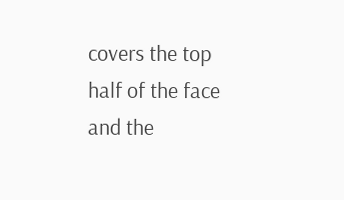covers the top half of the face and the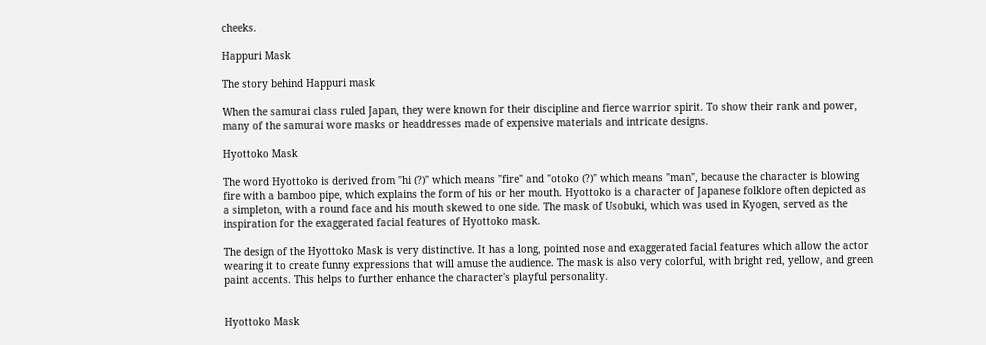cheeks.

Happuri Mask

The story behind Happuri mask

When the samurai class ruled Japan, they were known for their discipline and fierce warrior spirit. To show their rank and power, many of the samurai wore masks or headdresses made of expensive materials and intricate designs.

Hyottoko Mask

The word Hyottoko is derived from "hi (?)" which means "fire" and "otoko (?)" which means "man", because the character is blowing fire with a bamboo pipe, which explains the form of his or her mouth. Hyottoko is a character of Japanese folklore often depicted as a simpleton, with a round face and his mouth skewed to one side. The mask of Usobuki, which was used in Kyogen, served as the inspiration for the exaggerated facial features of Hyottoko mask.

The design of the Hyottoko Mask is very distinctive. It has a long, pointed nose and exaggerated facial features which allow the actor wearing it to create funny expressions that will amuse the audience. The mask is also very colorful, with bright red, yellow, and green paint accents. This helps to further enhance the character's playful personality.


Hyottoko Mask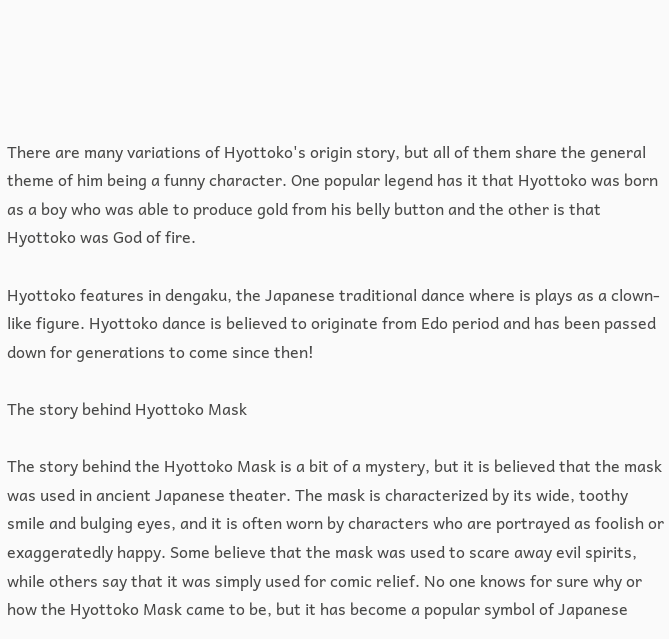There are many variations of Hyottoko's origin story, but all of them share the general theme of him being a funny character. One popular legend has it that Hyottoko was born as a boy who was able to produce gold from his belly button and the other is that Hyottoko was God of fire.

Hyottoko features in dengaku, the Japanese traditional dance where is plays as a clown-like figure. Hyottoko dance is believed to originate from Edo period and has been passed down for generations to come since then!

The story behind Hyottoko Mask

The story behind the Hyottoko Mask is a bit of a mystery, but it is believed that the mask was used in ancient Japanese theater. The mask is characterized by its wide, toothy smile and bulging eyes, and it is often worn by characters who are portrayed as foolish or exaggeratedly happy. Some believe that the mask was used to scare away evil spirits, while others say that it was simply used for comic relief. No one knows for sure why or how the Hyottoko Mask came to be, but it has become a popular symbol of Japanese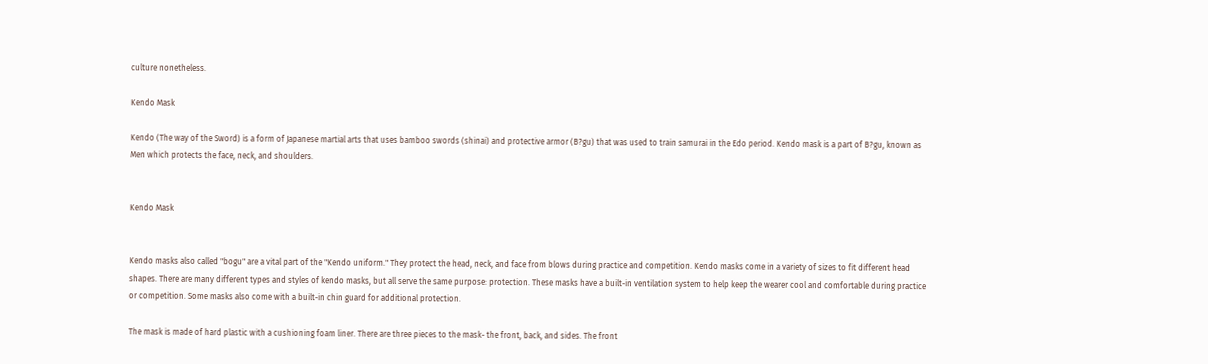culture nonetheless.

Kendo Mask

Kendo (The way of the Sword) is a form of Japanese martial arts that uses bamboo swords (shinai) and protective armor (B?gu) that was used to train samurai in the Edo period. Kendo mask is a part of B?gu, known as Men which protects the face, neck, and shoulders.


Kendo Mask


Kendo masks also called "bogu" are a vital part of the "Kendo uniform." They protect the head, neck, and face from blows during practice and competition. Kendo masks come in a variety of sizes to fit different head shapes. There are many different types and styles of kendo masks, but all serve the same purpose: protection. These masks have a built-in ventilation system to help keep the wearer cool and comfortable during practice or competition. Some masks also come with a built-in chin guard for additional protection.

The mask is made of hard plastic with a cushioning foam liner. There are three pieces to the mask- the front, back, and sides. The front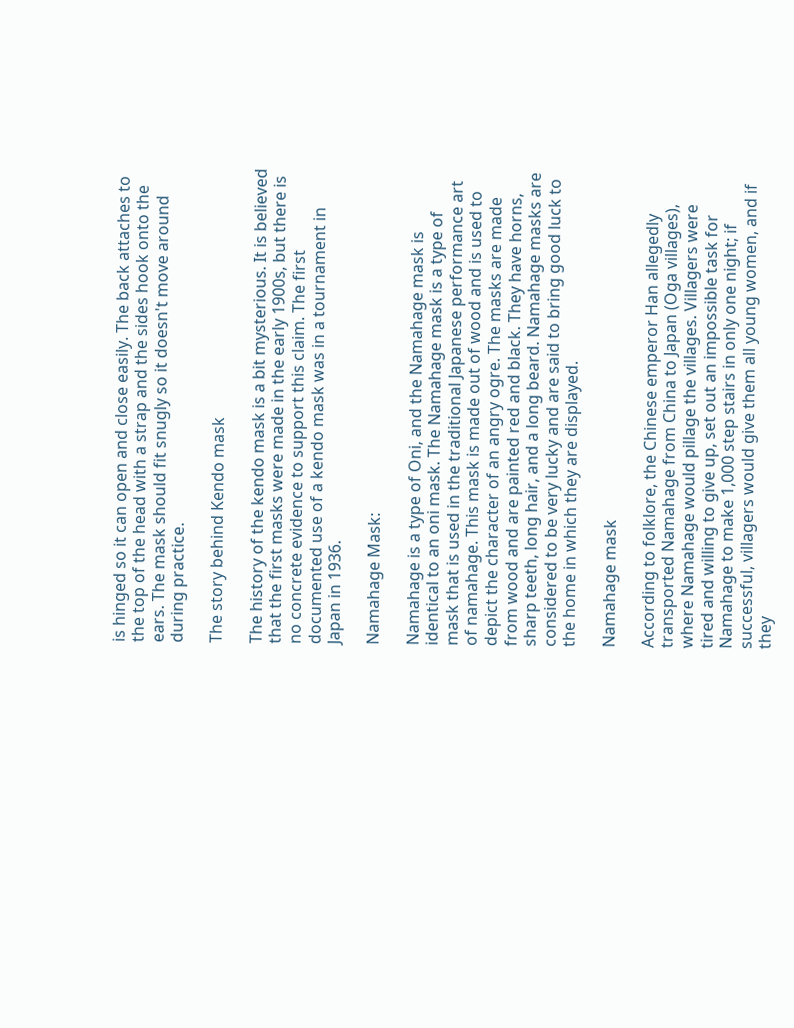is hinged so it can open and close easily. The back attaches to the top of the head with a strap and the sides hook onto the ears. The mask should fit snugly so it doesn't move around during practice.

The story behind Kendo mask

The history of the kendo mask is a bit mysterious. It is believed that the first masks were made in the early 1900s, but there is no concrete evidence to support this claim. The first documented use of a kendo mask was in a tournament in Japan in 1936.

Namahage Mask:

Namahage is a type of Oni, and the Namahage mask is identical to an oni mask. The Namahage mask is a type of mask that is used in the traditional Japanese performance art of namahage. This mask is made out of wood and is used to depict the character of an angry ogre. The masks are made from wood and are painted red and black. They have horns, sharp teeth, long hair, and a long beard. Namahage masks are considered to be very lucky and are said to bring good luck to the home in which they are displayed.

Namahage mask

According to folklore, the Chinese emperor Han allegedly transported Namahage from China to Japan (Oga villages), where Namahage would pillage the villages. Villagers were tired and willing to give up, set out an impossible task for Namahage to make 1,000 step stairs in only one night; if successful, villagers would give them all young women, and if they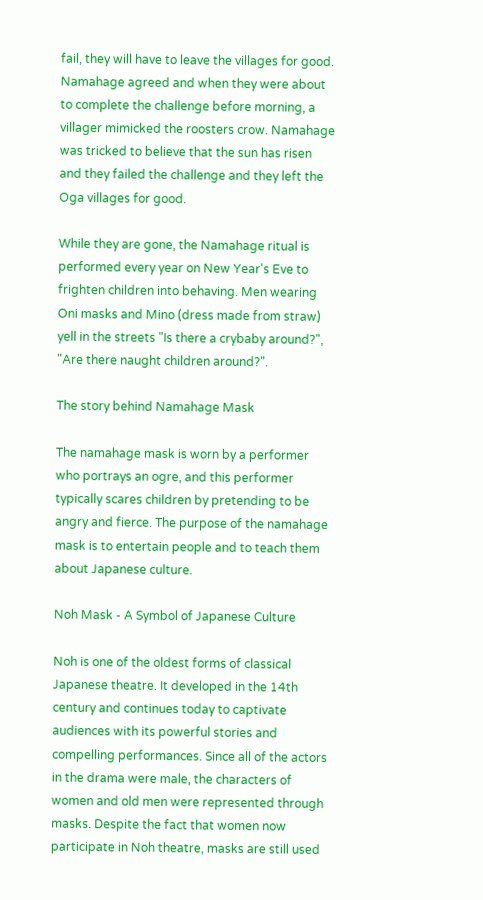fail, they will have to leave the villages for good. Namahage agreed and when they were about to complete the challenge before morning, a villager mimicked the roosters crow. Namahage was tricked to believe that the sun has risen and they failed the challenge and they left the Oga villages for good.

While they are gone, the Namahage ritual is performed every year on New Year's Eve to frighten children into behaving. Men wearing Oni masks and Mino (dress made from straw) yell in the streets "Is there a crybaby around?", "Are there naught children around?".

The story behind Namahage Mask

The namahage mask is worn by a performer who portrays an ogre, and this performer typically scares children by pretending to be angry and fierce. The purpose of the namahage mask is to entertain people and to teach them about Japanese culture.

Noh Mask - A Symbol of Japanese Culture

Noh is one of the oldest forms of classical Japanese theatre. It developed in the 14th century and continues today to captivate audiences with its powerful stories and compelling performances. Since all of the actors in the drama were male, the characters of women and old men were represented through masks. Despite the fact that women now participate in Noh theatre, masks are still used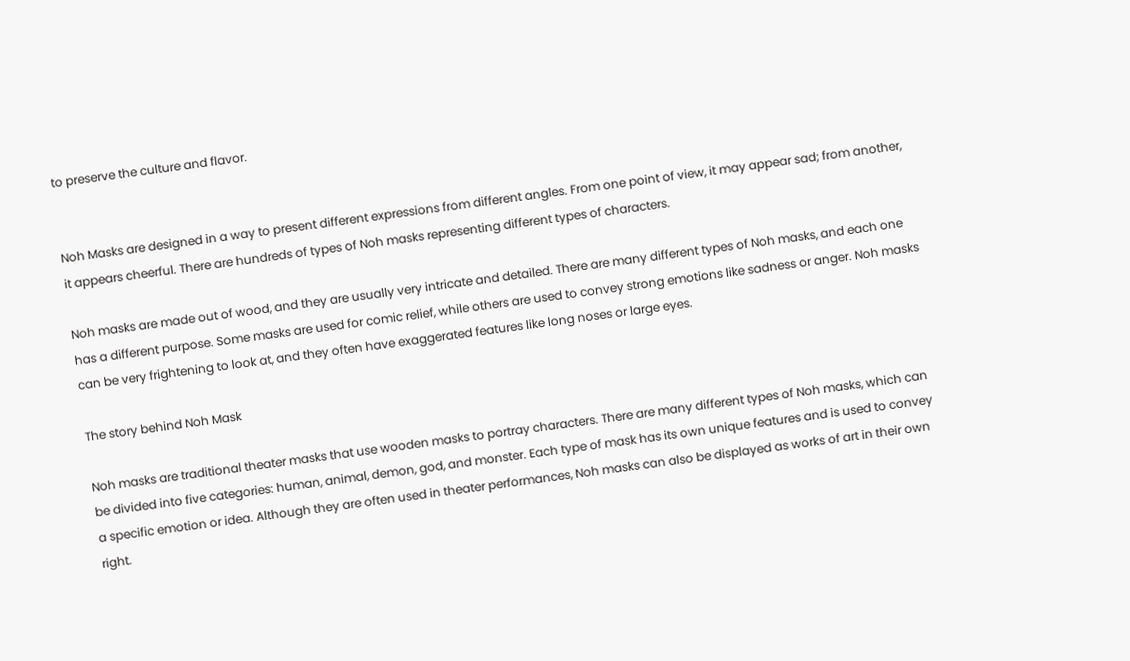to preserve the culture and flavor.


Noh Masks are designed in a way to present different expressions from different angles. From one point of view, it may appear sad; from another, it appears cheerful. There are hundreds of types of Noh masks representing different types of characters.

Noh masks are made out of wood, and they are usually very intricate and detailed. There are many different types of Noh masks, and each one has a different purpose. Some masks are used for comic relief, while others are used to convey strong emotions like sadness or anger. Noh masks can be very frightening to look at, and they often have exaggerated features like long noses or large eyes.

The story behind Noh Mask

Noh masks are traditional theater masks that use wooden masks to portray characters. There are many different types of Noh masks, which can be divided into five categories: human, animal, demon, god, and monster. Each type of mask has its own unique features and is used to convey a specific emotion or idea. Although they are often used in theater performances, Noh masks can also be displayed as works of art in their own right.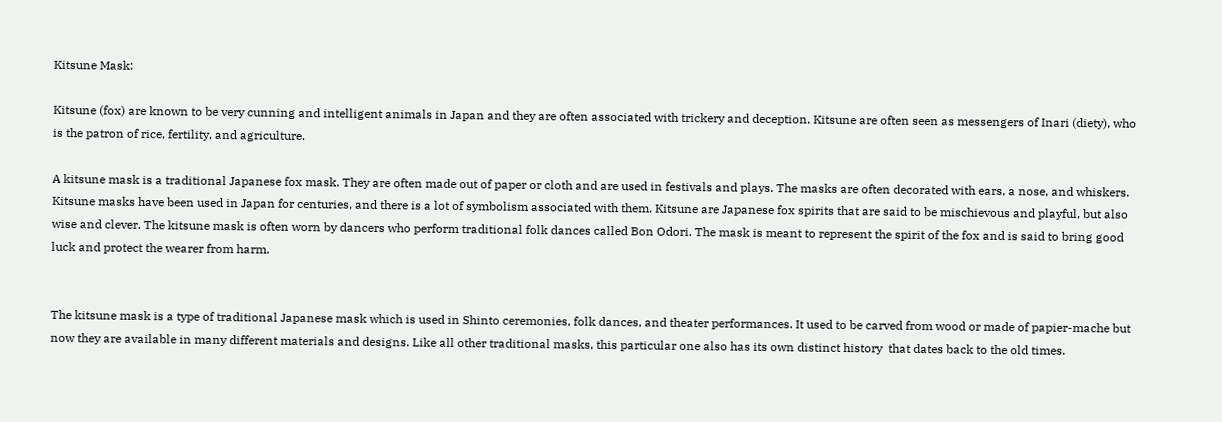Kitsune Mask:

Kitsune (fox) are known to be very cunning and intelligent animals in Japan and they are often associated with trickery and deception. Kitsune are often seen as messengers of Inari (diety), who is the patron of rice, fertility, and agriculture.

A kitsune mask is a traditional Japanese fox mask. They are often made out of paper or cloth and are used in festivals and plays. The masks are often decorated with ears, a nose, and whiskers. Kitsune masks have been used in Japan for centuries, and there is a lot of symbolism associated with them. Kitsune are Japanese fox spirits that are said to be mischievous and playful, but also wise and clever. The kitsune mask is often worn by dancers who perform traditional folk dances called Bon Odori. The mask is meant to represent the spirit of the fox and is said to bring good luck and protect the wearer from harm.


The kitsune mask is a type of traditional Japanese mask which is used in Shinto ceremonies, folk dances, and theater performances. It used to be carved from wood or made of papier-mache but now they are available in many different materials and designs. Like all other traditional masks, this particular one also has its own distinct history  that dates back to the old times.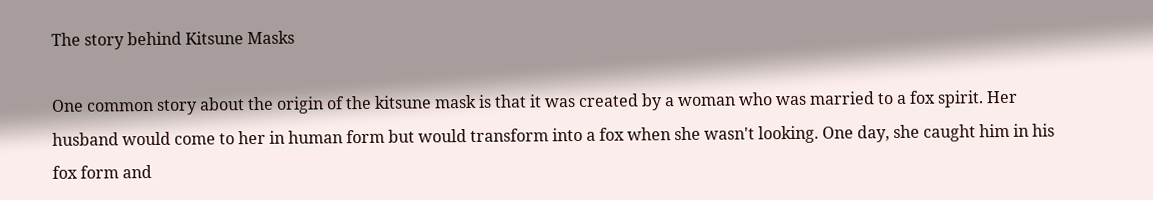The story behind Kitsune Masks

One common story about the origin of the kitsune mask is that it was created by a woman who was married to a fox spirit. Her husband would come to her in human form but would transform into a fox when she wasn't looking. One day, she caught him in his fox form and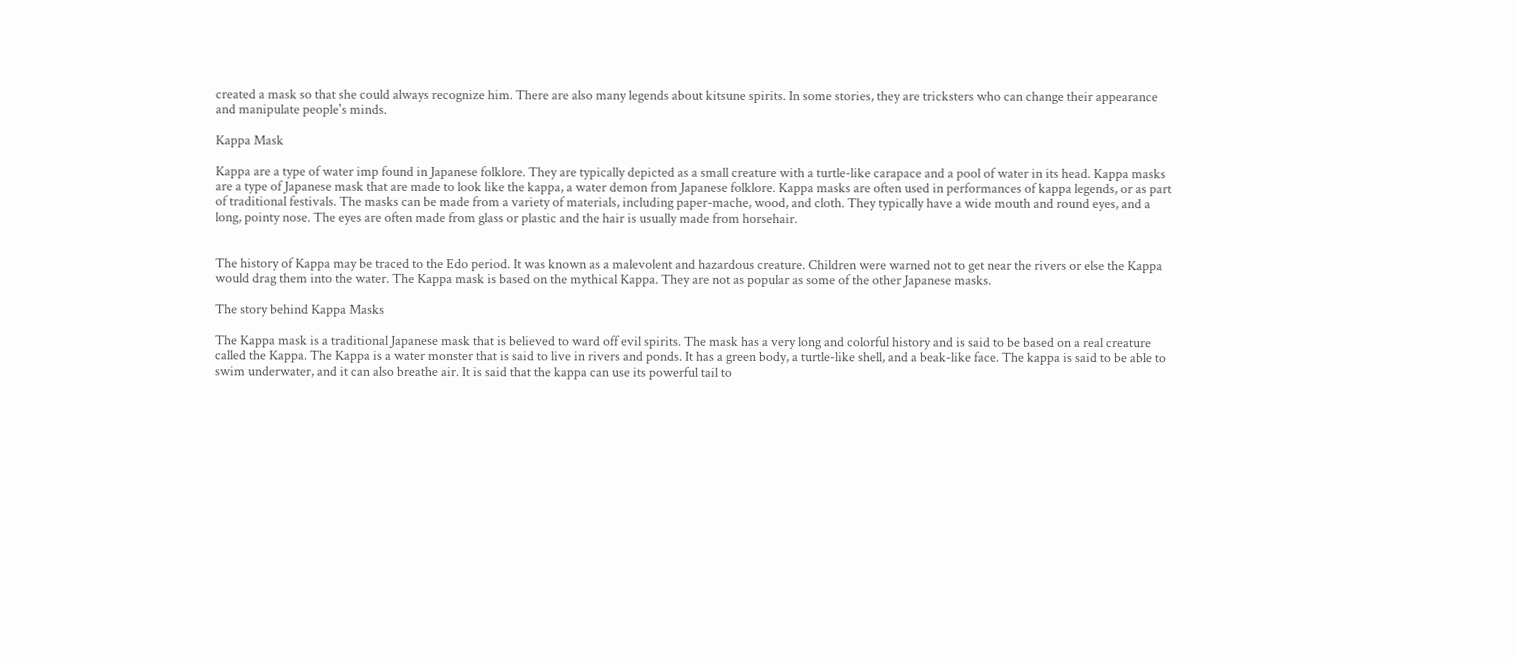created a mask so that she could always recognize him. There are also many legends about kitsune spirits. In some stories, they are tricksters who can change their appearance and manipulate people's minds.

Kappa Mask

Kappa are a type of water imp found in Japanese folklore. They are typically depicted as a small creature with a turtle-like carapace and a pool of water in its head. Kappa masks are a type of Japanese mask that are made to look like the kappa, a water demon from Japanese folklore. Kappa masks are often used in performances of kappa legends, or as part of traditional festivals. The masks can be made from a variety of materials, including paper-mache, wood, and cloth. They typically have a wide mouth and round eyes, and a long, pointy nose. The eyes are often made from glass or plastic and the hair is usually made from horsehair.


The history of Kappa may be traced to the Edo period. It was known as a malevolent and hazardous creature. Children were warned not to get near the rivers or else the Kappa would drag them into the water. The Kappa mask is based on the mythical Kappa. They are not as popular as some of the other Japanese masks.

The story behind Kappa Masks

The Kappa mask is a traditional Japanese mask that is believed to ward off evil spirits. The mask has a very long and colorful history and is said to be based on a real creature called the Kappa. The Kappa is a water monster that is said to live in rivers and ponds. It has a green body, a turtle-like shell, and a beak-like face. The kappa is said to be able to swim underwater, and it can also breathe air. It is said that the kappa can use its powerful tail to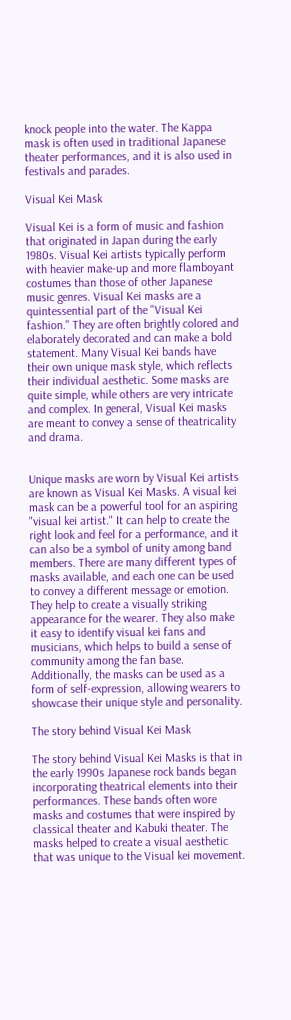knock people into the water. The Kappa mask is often used in traditional Japanese theater performances, and it is also used in festivals and parades.

Visual Kei Mask

Visual Kei is a form of music and fashion that originated in Japan during the early 1980s. Visual Kei artists typically perform with heavier make-up and more flamboyant costumes than those of other Japanese music genres. Visual Kei masks are a quintessential part of the "Visual Kei fashion." They are often brightly colored and elaborately decorated and can make a bold statement. Many Visual Kei bands have their own unique mask style, which reflects their individual aesthetic. Some masks are quite simple, while others are very intricate and complex. In general, Visual Kei masks are meant to convey a sense of theatricality and drama.


Unique masks are worn by Visual Kei artists are known as Visual Kei Masks. A visual kei mask can be a powerful tool for an aspiring "visual kei artist." It can help to create the right look and feel for a performance, and it can also be a symbol of unity among band members. There are many different types of masks available, and each one can be used to convey a different message or emotion. They help to create a visually striking appearance for the wearer. They also make it easy to identify visual kei fans and musicians, which helps to build a sense of community among the fan base. Additionally, the masks can be used as a form of self-expression, allowing wearers to showcase their unique style and personality.

The story behind Visual Kei Mask

The story behind Visual Kei Masks is that in the early 1990s Japanese rock bands began incorporating theatrical elements into their performances. These bands often wore masks and costumes that were inspired by classical theater and Kabuki theater. The masks helped to create a visual aesthetic that was unique to the Visual kei movement.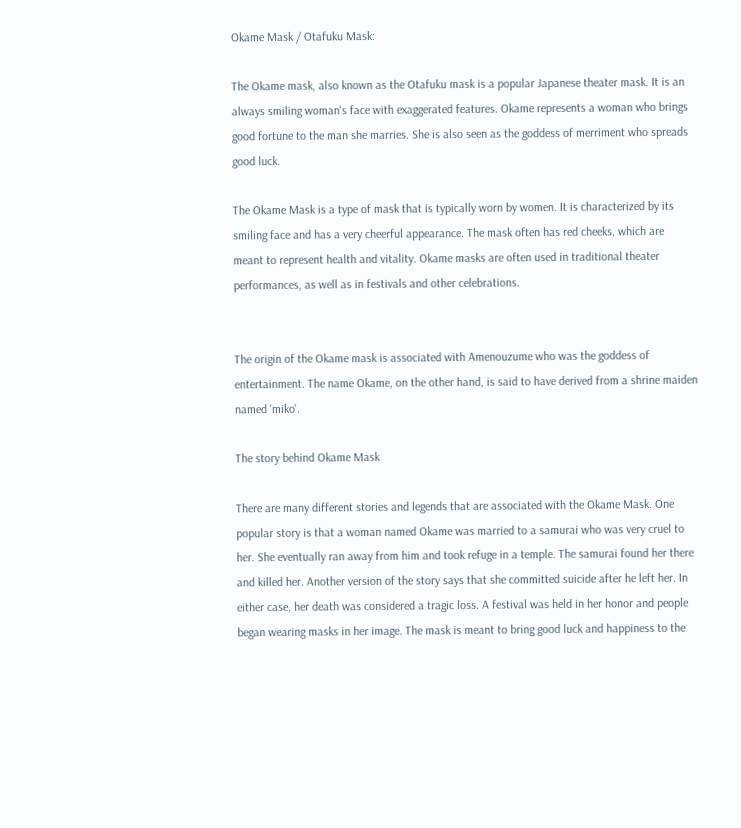Okame Mask / Otafuku Mask:

The Okame mask, also known as the Otafuku mask is a popular Japanese theater mask. It is an always smiling woman's face with exaggerated features. Okame represents a woman who brings good fortune to the man she marries. She is also seen as the goddess of merriment who spreads good luck.

The Okame Mask is a type of mask that is typically worn by women. It is characterized by its smiling face and has a very cheerful appearance. The mask often has red cheeks, which are meant to represent health and vitality. Okame masks are often used in traditional theater performances, as well as in festivals and other celebrations.


The origin of the Okame mask is associated with Amenouzume who was the goddess of entertainment. The name Okame, on the other hand, is said to have derived from a shrine maiden named 'miko'.

The story behind Okame Mask

There are many different stories and legends that are associated with the Okame Mask. One popular story is that a woman named Okame was married to a samurai who was very cruel to her. She eventually ran away from him and took refuge in a temple. The samurai found her there and killed her. Another version of the story says that she committed suicide after he left her. In either case, her death was considered a tragic loss. A festival was held in her honor and people began wearing masks in her image. The mask is meant to bring good luck and happiness to the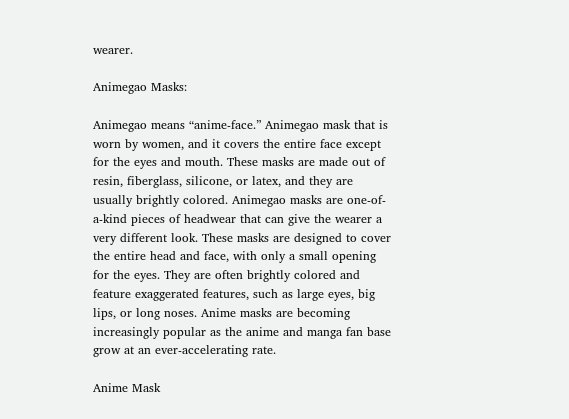wearer.

Animegao Masks:

Animegao means “anime-face.” Animegao mask that is worn by women, and it covers the entire face except for the eyes and mouth. These masks are made out of resin, fiberglass, silicone, or latex, and they are usually brightly colored. Animegao masks are one-of-a-kind pieces of headwear that can give the wearer a very different look. These masks are designed to cover the entire head and face, with only a small opening for the eyes. They are often brightly colored and feature exaggerated features, such as large eyes, big lips, or long noses. Anime masks are becoming increasingly popular as the anime and manga fan base grow at an ever-accelerating rate.

Anime Mask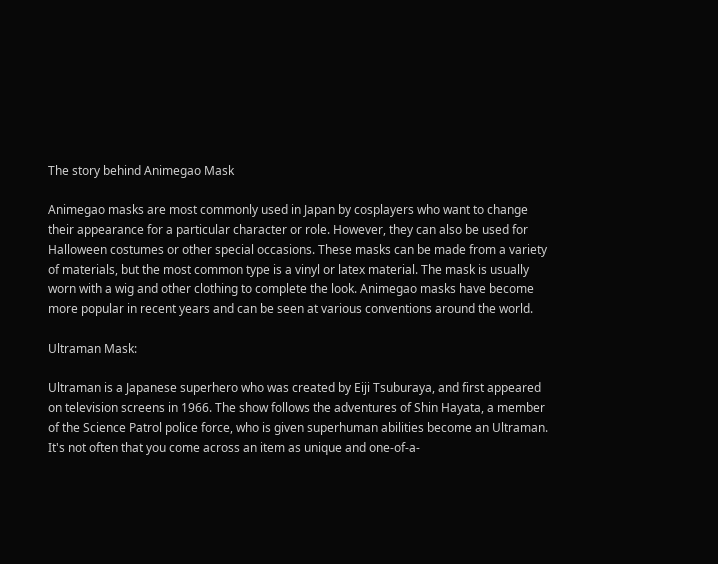The story behind Animegao Mask

Animegao masks are most commonly used in Japan by cosplayers who want to change their appearance for a particular character or role. However, they can also be used for Halloween costumes or other special occasions. These masks can be made from a variety of materials, but the most common type is a vinyl or latex material. The mask is usually worn with a wig and other clothing to complete the look. Animegao masks have become more popular in recent years and can be seen at various conventions around the world.

Ultraman Mask:

Ultraman is a Japanese superhero who was created by Eiji Tsuburaya, and first appeared on television screens in 1966. The show follows the adventures of Shin Hayata, a member of the Science Patrol police force, who is given superhuman abilities become an Ultraman. It's not often that you come across an item as unique and one-of-a-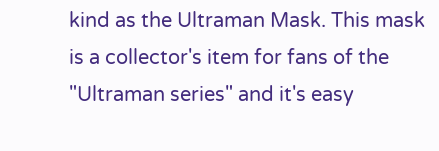kind as the Ultraman Mask. This mask is a collector's item for fans of the "Ultraman series" and it's easy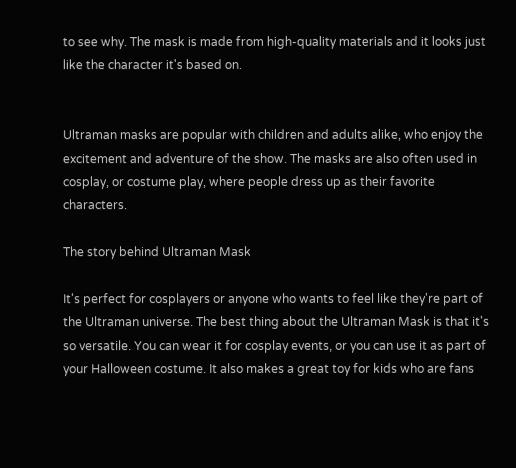to see why. The mask is made from high-quality materials and it looks just like the character it's based on.


Ultraman masks are popular with children and adults alike, who enjoy the excitement and adventure of the show. The masks are also often used in cosplay, or costume play, where people dress up as their favorite characters.

The story behind Ultraman Mask

It's perfect for cosplayers or anyone who wants to feel like they're part of the Ultraman universe. The best thing about the Ultraman Mask is that it's so versatile. You can wear it for cosplay events, or you can use it as part of your Halloween costume. It also makes a great toy for kids who are fans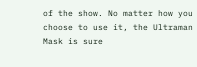of the show. No matter how you choose to use it, the Ultraman Mask is sure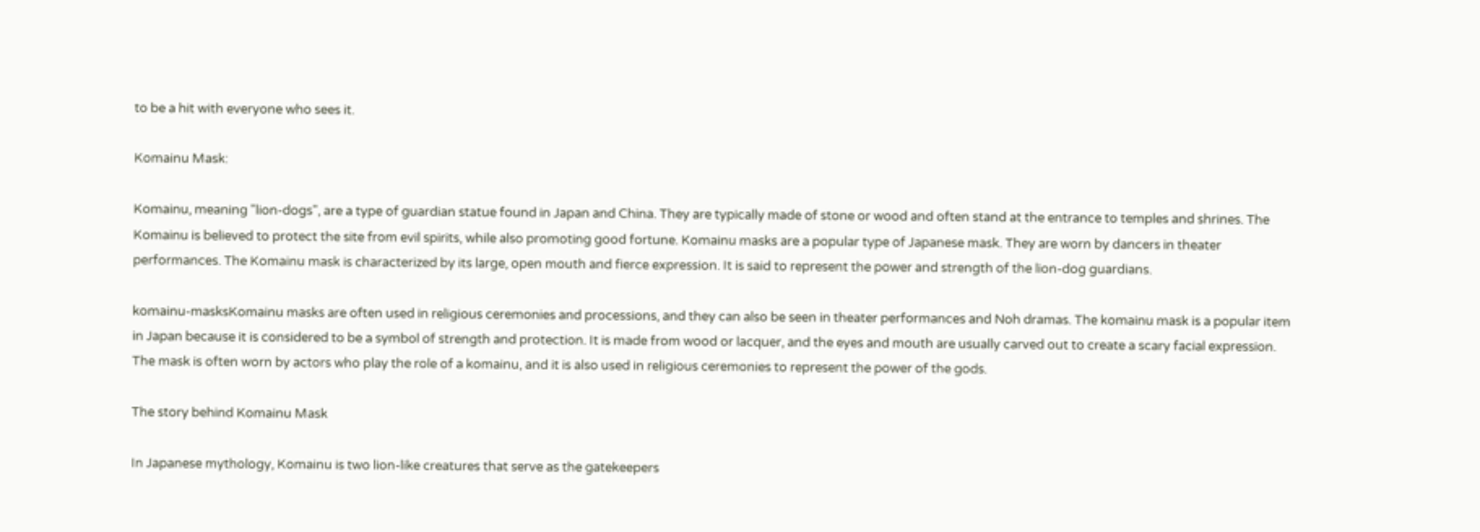to be a hit with everyone who sees it.

Komainu Mask:

Komainu, meaning "lion-dogs", are a type of guardian statue found in Japan and China. They are typically made of stone or wood and often stand at the entrance to temples and shrines. The Komainu is believed to protect the site from evil spirits, while also promoting good fortune. Komainu masks are a popular type of Japanese mask. They are worn by dancers in theater performances. The Komainu mask is characterized by its large, open mouth and fierce expression. It is said to represent the power and strength of the lion-dog guardians.

komainu-masksKomainu masks are often used in religious ceremonies and processions, and they can also be seen in theater performances and Noh dramas. The komainu mask is a popular item in Japan because it is considered to be a symbol of strength and protection. It is made from wood or lacquer, and the eyes and mouth are usually carved out to create a scary facial expression. The mask is often worn by actors who play the role of a komainu, and it is also used in religious ceremonies to represent the power of the gods.

The story behind Komainu Mask

In Japanese mythology, Komainu is two lion-like creatures that serve as the gatekeepers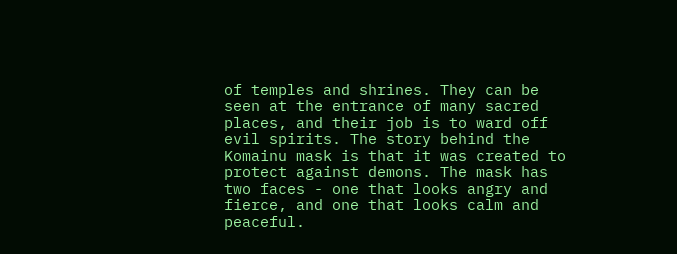of temples and shrines. They can be seen at the entrance of many sacred places, and their job is to ward off evil spirits. The story behind the Komainu mask is that it was created to protect against demons. The mask has two faces - one that looks angry and fierce, and one that looks calm and peaceful.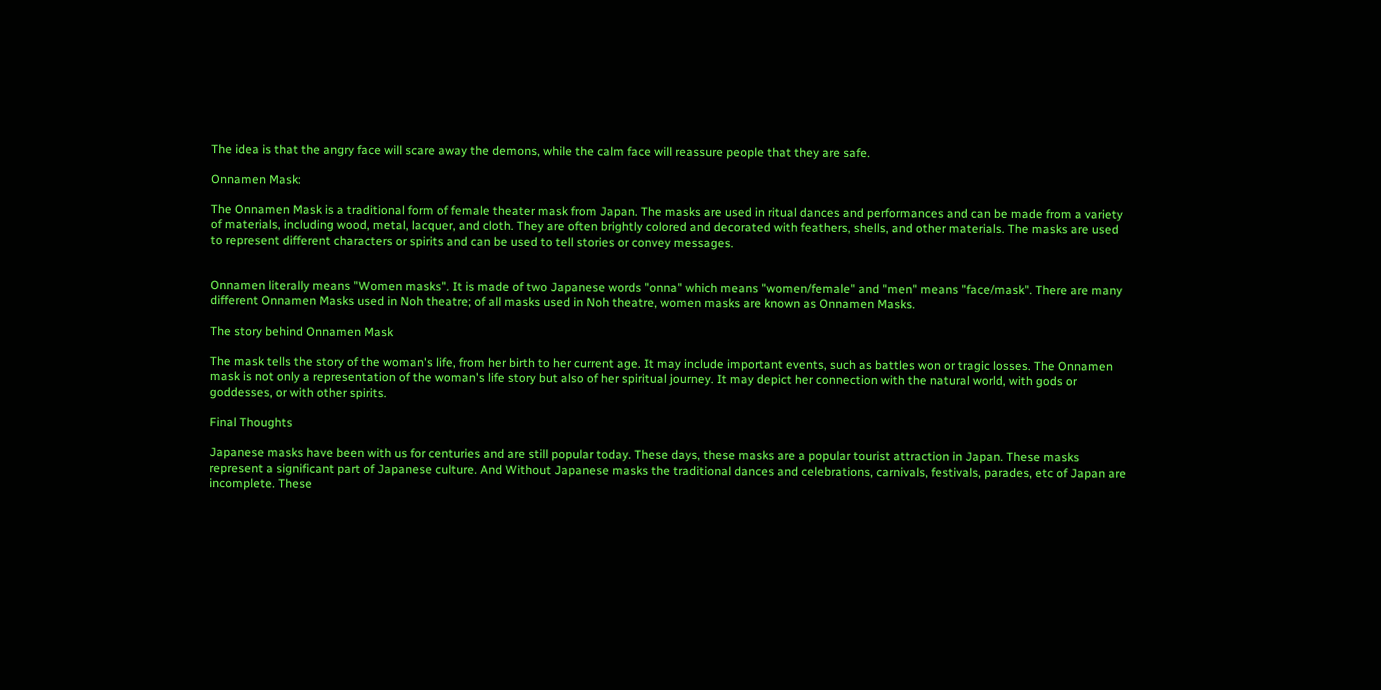The idea is that the angry face will scare away the demons, while the calm face will reassure people that they are safe.

Onnamen Mask:

The Onnamen Mask is a traditional form of female theater mask from Japan. The masks are used in ritual dances and performances and can be made from a variety of materials, including wood, metal, lacquer, and cloth. They are often brightly colored and decorated with feathers, shells, and other materials. The masks are used to represent different characters or spirits and can be used to tell stories or convey messages.


Onnamen literally means "Women masks". It is made of two Japanese words "onna" which means "women/female" and "men" means "face/mask". There are many different Onnamen Masks used in Noh theatre; of all masks used in Noh theatre, women masks are known as Onnamen Masks.

The story behind Onnamen Mask

The mask tells the story of the woman's life, from her birth to her current age. It may include important events, such as battles won or tragic losses. The Onnamen mask is not only a representation of the woman's life story but also of her spiritual journey. It may depict her connection with the natural world, with gods or goddesses, or with other spirits.

Final Thoughts

Japanese masks have been with us for centuries and are still popular today. These days, these masks are a popular tourist attraction in Japan. These masks represent a significant part of Japanese culture. And Without Japanese masks the traditional dances and celebrations, carnivals, festivals, parades, etc of Japan are incomplete. These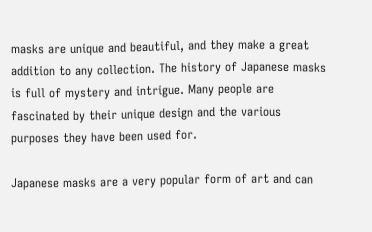masks are unique and beautiful, and they make a great addition to any collection. The history of Japanese masks is full of mystery and intrigue. Many people are fascinated by their unique design and the various purposes they have been used for.

Japanese masks are a very popular form of art and can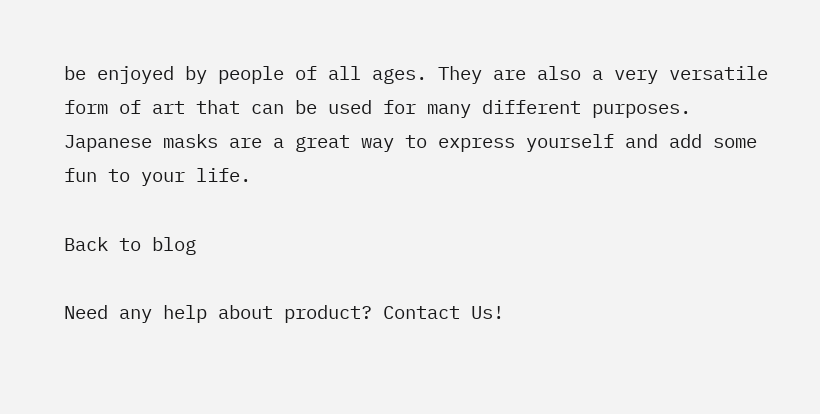be enjoyed by people of all ages. They are also a very versatile form of art that can be used for many different purposes. Japanese masks are a great way to express yourself and add some fun to your life.

Back to blog

Need any help about product? Contact Us!